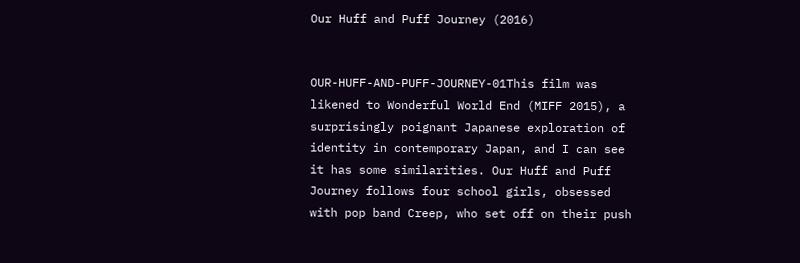Our Huff and Puff Journey (2016)


OUR-HUFF-AND-PUFF-JOURNEY-01This film was likened to Wonderful World End (MIFF 2015), a surprisingly poignant Japanese exploration of identity in contemporary Japan, and I can see it has some similarities. Our Huff and Puff Journey follows four school girls, obsessed with pop band Creep, who set off on their push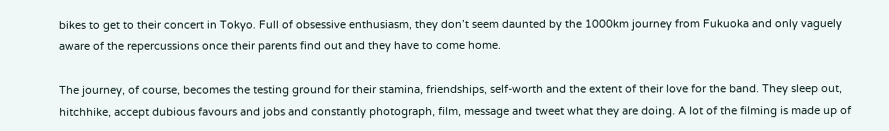bikes to get to their concert in Tokyo. Full of obsessive enthusiasm, they don’t seem daunted by the 1000km journey from Fukuoka and only vaguely aware of the repercussions once their parents find out and they have to come home.

The journey, of course, becomes the testing ground for their stamina, friendships, self-worth and the extent of their love for the band. They sleep out, hitchhike, accept dubious favours and jobs and constantly photograph, film, message and tweet what they are doing. A lot of the filming is made up of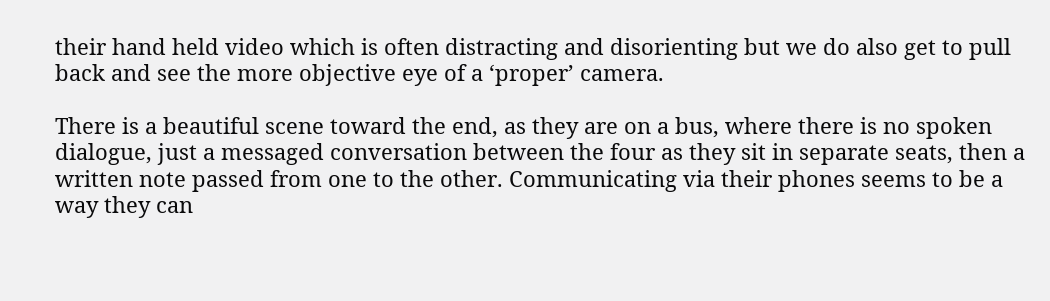their hand held video which is often distracting and disorienting but we do also get to pull back and see the more objective eye of a ‘proper’ camera.

There is a beautiful scene toward the end, as they are on a bus, where there is no spoken dialogue, just a messaged conversation between the four as they sit in separate seats, then a written note passed from one to the other. Communicating via their phones seems to be a way they can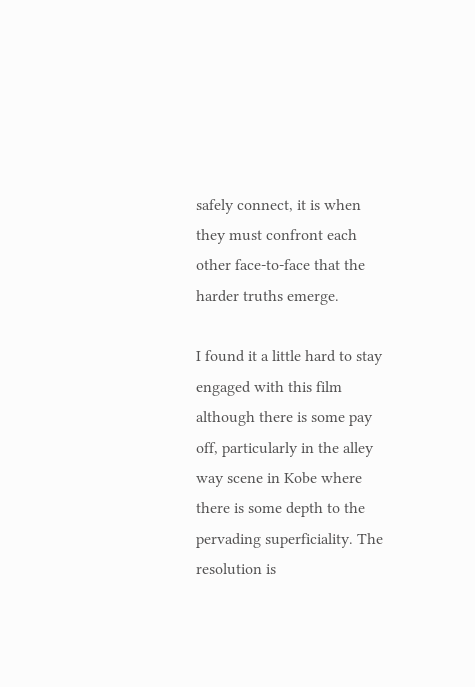safely connect, it is when they must confront each other face-to-face that the harder truths emerge.

I found it a little hard to stay engaged with this film although there is some pay off, particularly in the alley way scene in Kobe where there is some depth to the pervading superficiality. The resolution is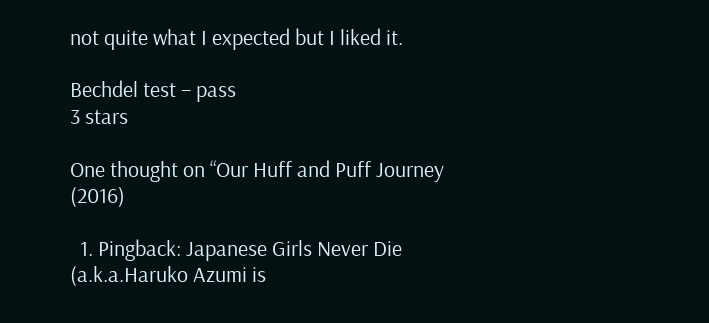not quite what I expected but I liked it.

Bechdel test – pass
3 stars

One thought on “Our Huff and Puff Journey (2016)

  1. Pingback: Japanese Girls Never Die (a.k.a.Haruko Azumi is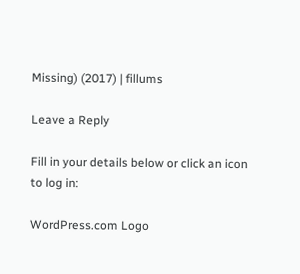Missing) (2017) | fillums

Leave a Reply

Fill in your details below or click an icon to log in:

WordPress.com Logo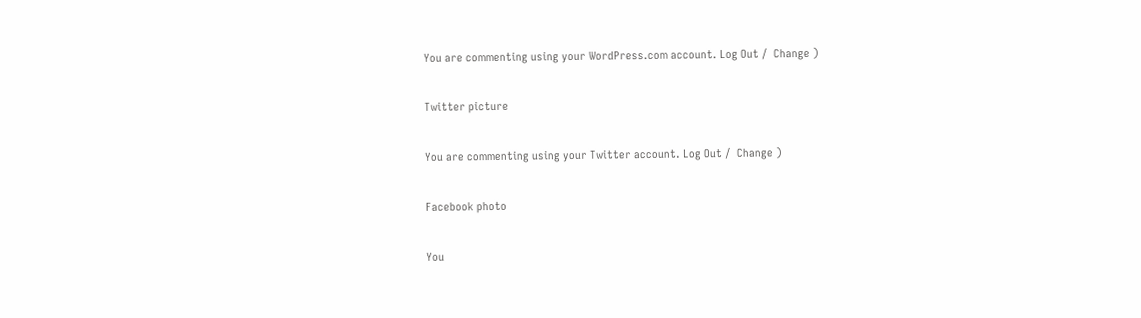You are commenting using your WordPress.com account. Log Out /  Change )

Twitter picture

You are commenting using your Twitter account. Log Out /  Change )

Facebook photo

You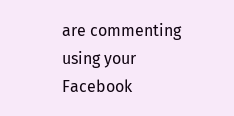are commenting using your Facebook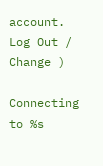account. Log Out /  Change )

Connecting to %s